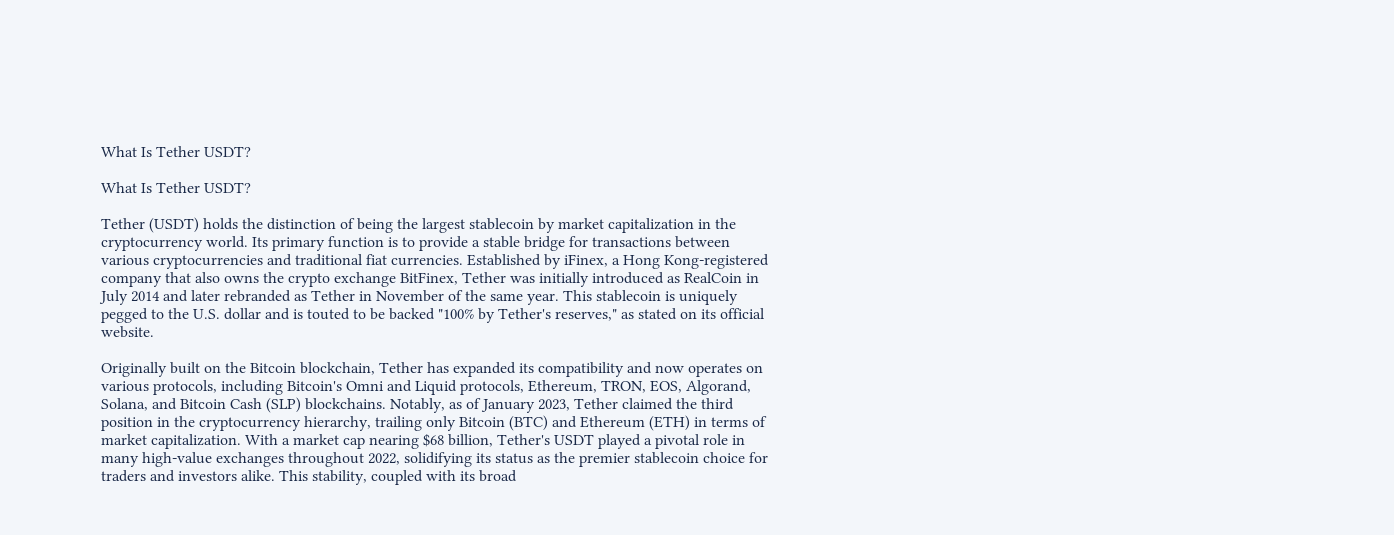What Is Tether USDT?

What Is Tether USDT?

Tether (USDT) holds the distinction of being the largest stablecoin by market capitalization in the cryptocurrency world. Its primary function is to provide a stable bridge for transactions between various cryptocurrencies and traditional fiat currencies. Established by iFinex, a Hong Kong-registered company that also owns the crypto exchange BitFinex, Tether was initially introduced as RealCoin in July 2014 and later rebranded as Tether in November of the same year. This stablecoin is uniquely pegged to the U.S. dollar and is touted to be backed "100% by Tether's reserves," as stated on its official website.

Originally built on the Bitcoin blockchain, Tether has expanded its compatibility and now operates on various protocols, including Bitcoin's Omni and Liquid protocols, Ethereum, TRON, EOS, Algorand, Solana, and Bitcoin Cash (SLP) blockchains. Notably, as of January 2023, Tether claimed the third position in the cryptocurrency hierarchy, trailing only Bitcoin (BTC) and Ethereum (ETH) in terms of market capitalization. With a market cap nearing $68 billion, Tether's USDT played a pivotal role in many high-value exchanges throughout 2022, solidifying its status as the premier stablecoin choice for traders and investors alike. This stability, coupled with its broad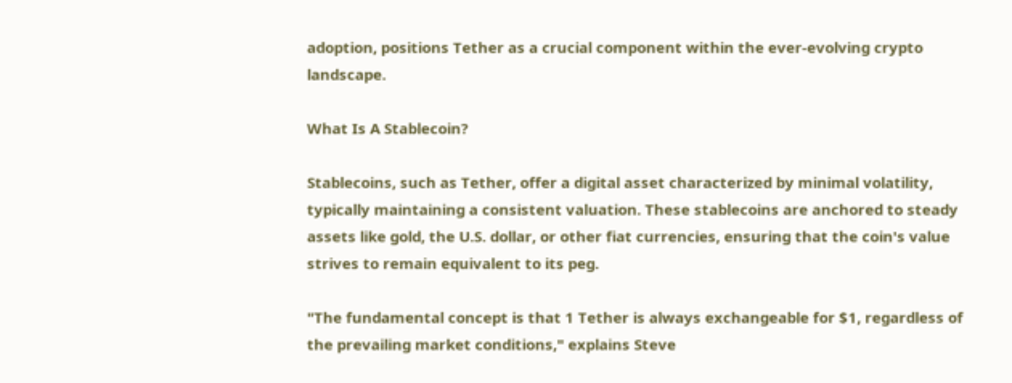adoption, positions Tether as a crucial component within the ever-evolving crypto landscape.

What Is A Stablecoin?

Stablecoins, such as Tether, offer a digital asset characterized by minimal volatility, typically maintaining a consistent valuation. These stablecoins are anchored to steady assets like gold, the U.S. dollar, or other fiat currencies, ensuring that the coin's value strives to remain equivalent to its peg.

"The fundamental concept is that 1 Tether is always exchangeable for $1, regardless of the prevailing market conditions," explains Steve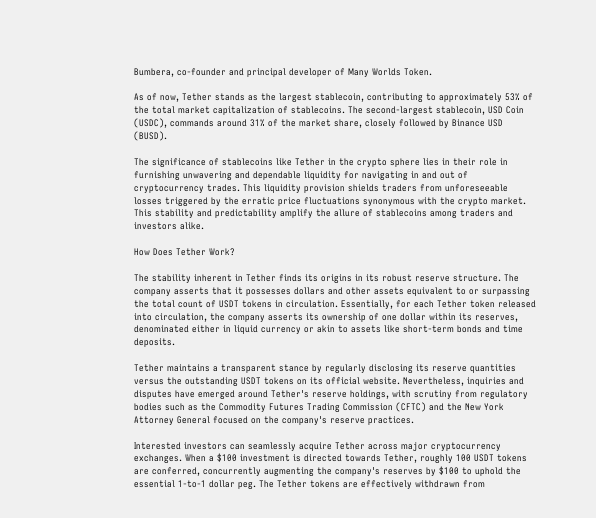Bumbera, co-founder and principal developer of Many Worlds Token.

As of now, Tether stands as the largest stablecoin, contributing to approximately 53% of the total market capitalization of stablecoins. The second-largest stablecoin, USD Coin (USDC), commands around 31% of the market share, closely followed by Binance USD (BUSD).

The significance of stablecoins like Tether in the crypto sphere lies in their role in furnishing unwavering and dependable liquidity for navigating in and out of cryptocurrency trades. This liquidity provision shields traders from unforeseeable losses triggered by the erratic price fluctuations synonymous with the crypto market. This stability and predictability amplify the allure of stablecoins among traders and investors alike.

How Does Tether Work?

The stability inherent in Tether finds its origins in its robust reserve structure. The company asserts that it possesses dollars and other assets equivalent to or surpassing the total count of USDT tokens in circulation. Essentially, for each Tether token released into circulation, the company asserts its ownership of one dollar within its reserves, denominated either in liquid currency or akin to assets like short-term bonds and time deposits.

Tether maintains a transparent stance by regularly disclosing its reserve quantities versus the outstanding USDT tokens on its official website. Nevertheless, inquiries and disputes have emerged around Tether's reserve holdings, with scrutiny from regulatory bodies such as the Commodity Futures Trading Commission (CFTC) and the New York Attorney General focused on the company's reserve practices.

Interested investors can seamlessly acquire Tether across major cryptocurrency exchanges. When a $100 investment is directed towards Tether, roughly 100 USDT tokens are conferred, concurrently augmenting the company's reserves by $100 to uphold the essential 1-to-1 dollar peg. The Tether tokens are effectively withdrawn from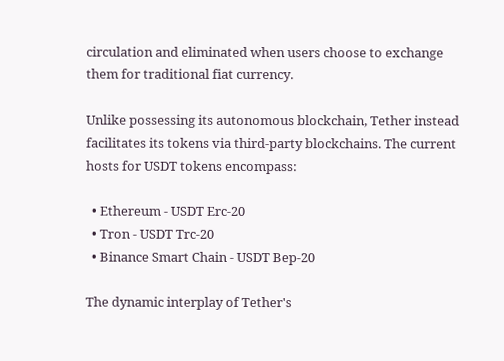circulation and eliminated when users choose to exchange them for traditional fiat currency.

Unlike possessing its autonomous blockchain, Tether instead facilitates its tokens via third-party blockchains. The current hosts for USDT tokens encompass:

  • Ethereum - USDT Erc-20
  • Tron - USDT Trc-20
  • Binance Smart Chain - USDT Bep-20

The dynamic interplay of Tether's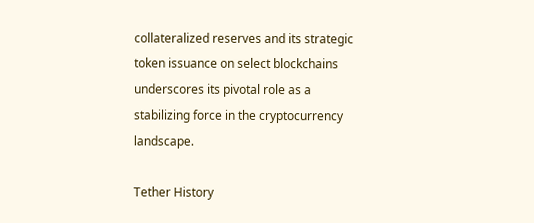collateralized reserves and its strategic token issuance on select blockchains underscores its pivotal role as a stabilizing force in the cryptocurrency landscape.

Tether History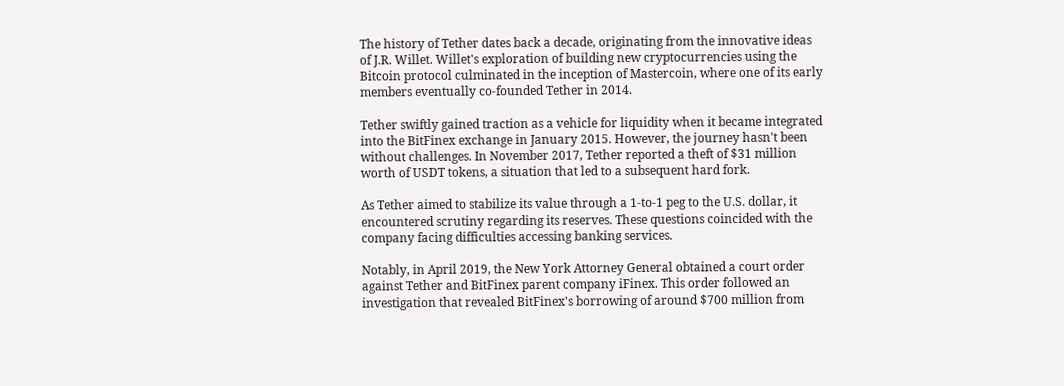The history of Tether dates back a decade, originating from the innovative ideas of J.R. Willet. Willet's exploration of building new cryptocurrencies using the Bitcoin protocol culminated in the inception of Mastercoin, where one of its early members eventually co-founded Tether in 2014.

Tether swiftly gained traction as a vehicle for liquidity when it became integrated into the BitFinex exchange in January 2015. However, the journey hasn't been without challenges. In November 2017, Tether reported a theft of $31 million worth of USDT tokens, a situation that led to a subsequent hard fork.

As Tether aimed to stabilize its value through a 1-to-1 peg to the U.S. dollar, it encountered scrutiny regarding its reserves. These questions coincided with the company facing difficulties accessing banking services.

Notably, in April 2019, the New York Attorney General obtained a court order against Tether and BitFinex parent company iFinex. This order followed an investigation that revealed BitFinex's borrowing of around $700 million from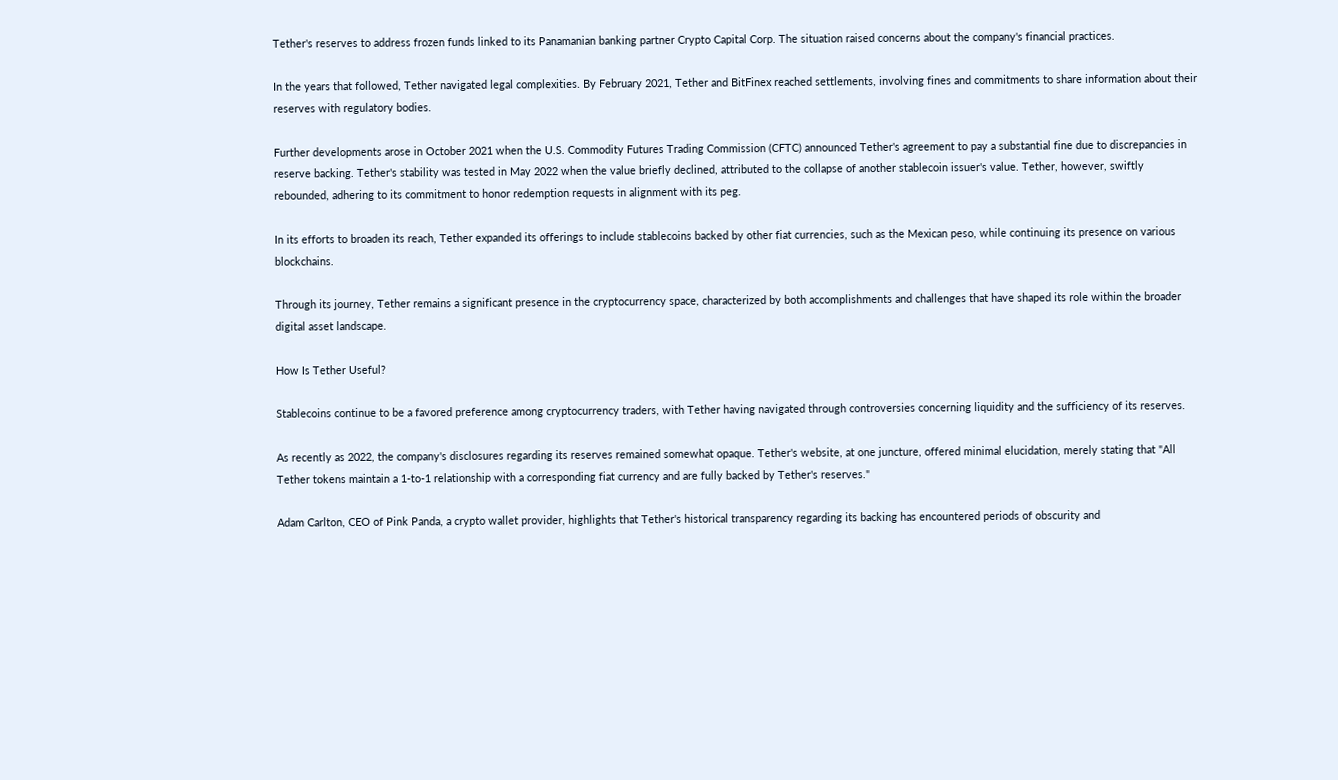Tether's reserves to address frozen funds linked to its Panamanian banking partner Crypto Capital Corp. The situation raised concerns about the company's financial practices.

In the years that followed, Tether navigated legal complexities. By February 2021, Tether and BitFinex reached settlements, involving fines and commitments to share information about their reserves with regulatory bodies.

Further developments arose in October 2021 when the U.S. Commodity Futures Trading Commission (CFTC) announced Tether's agreement to pay a substantial fine due to discrepancies in reserve backing. Tether's stability was tested in May 2022 when the value briefly declined, attributed to the collapse of another stablecoin issuer's value. Tether, however, swiftly rebounded, adhering to its commitment to honor redemption requests in alignment with its peg.

In its efforts to broaden its reach, Tether expanded its offerings to include stablecoins backed by other fiat currencies, such as the Mexican peso, while continuing its presence on various blockchains.

Through its journey, Tether remains a significant presence in the cryptocurrency space, characterized by both accomplishments and challenges that have shaped its role within the broader digital asset landscape.

How Is Tether Useful?

Stablecoins continue to be a favored preference among cryptocurrency traders, with Tether having navigated through controversies concerning liquidity and the sufficiency of its reserves.

As recently as 2022, the company's disclosures regarding its reserves remained somewhat opaque. Tether's website, at one juncture, offered minimal elucidation, merely stating that "All Tether tokens maintain a 1-to-1 relationship with a corresponding fiat currency and are fully backed by Tether's reserves."

Adam Carlton, CEO of Pink Panda, a crypto wallet provider, highlights that Tether's historical transparency regarding its backing has encountered periods of obscurity and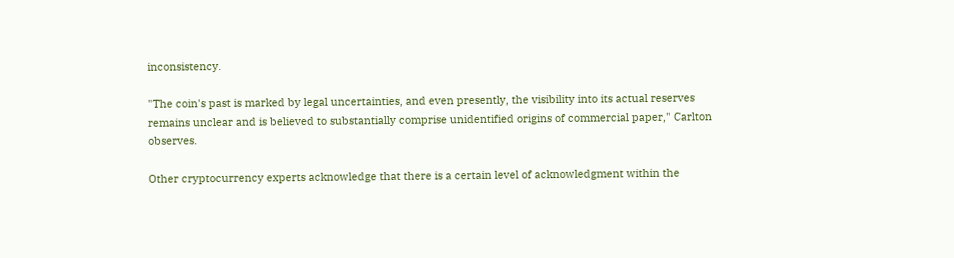inconsistency.

"The coin's past is marked by legal uncertainties, and even presently, the visibility into its actual reserves remains unclear and is believed to substantially comprise unidentified origins of commercial paper," Carlton observes.

Other cryptocurrency experts acknowledge that there is a certain level of acknowledgment within the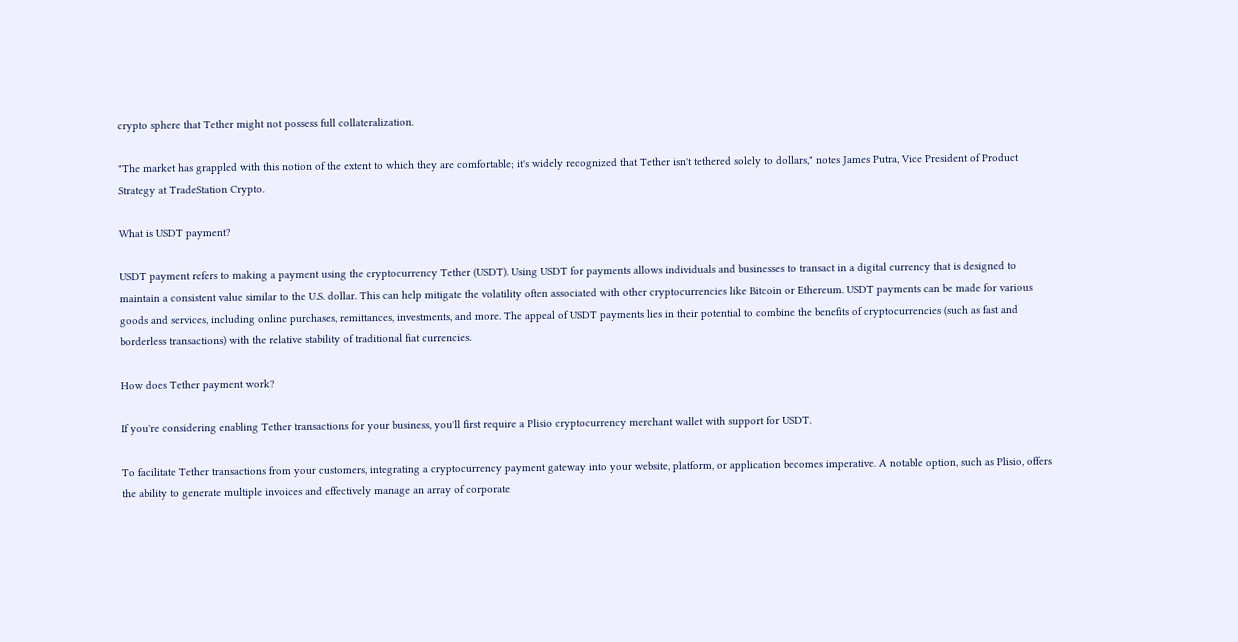crypto sphere that Tether might not possess full collateralization.

"The market has grappled with this notion of the extent to which they are comfortable; it's widely recognized that Tether isn't tethered solely to dollars," notes James Putra, Vice President of Product Strategy at TradeStation Crypto.

What is USDT payment?

USDT payment refers to making a payment using the cryptocurrency Tether (USDT). Using USDT for payments allows individuals and businesses to transact in a digital currency that is designed to maintain a consistent value similar to the U.S. dollar. This can help mitigate the volatility often associated with other cryptocurrencies like Bitcoin or Ethereum. USDT payments can be made for various goods and services, including online purchases, remittances, investments, and more. The appeal of USDT payments lies in their potential to combine the benefits of cryptocurrencies (such as fast and borderless transactions) with the relative stability of traditional fiat currencies.

How does Tether payment work?

If you're considering enabling Tether transactions for your business, you'll first require a Plisio cryptocurrency merchant wallet with support for USDT.

To facilitate Tether transactions from your customers, integrating a cryptocurrency payment gateway into your website, platform, or application becomes imperative. A notable option, such as Plisio, offers the ability to generate multiple invoices and effectively manage an array of corporate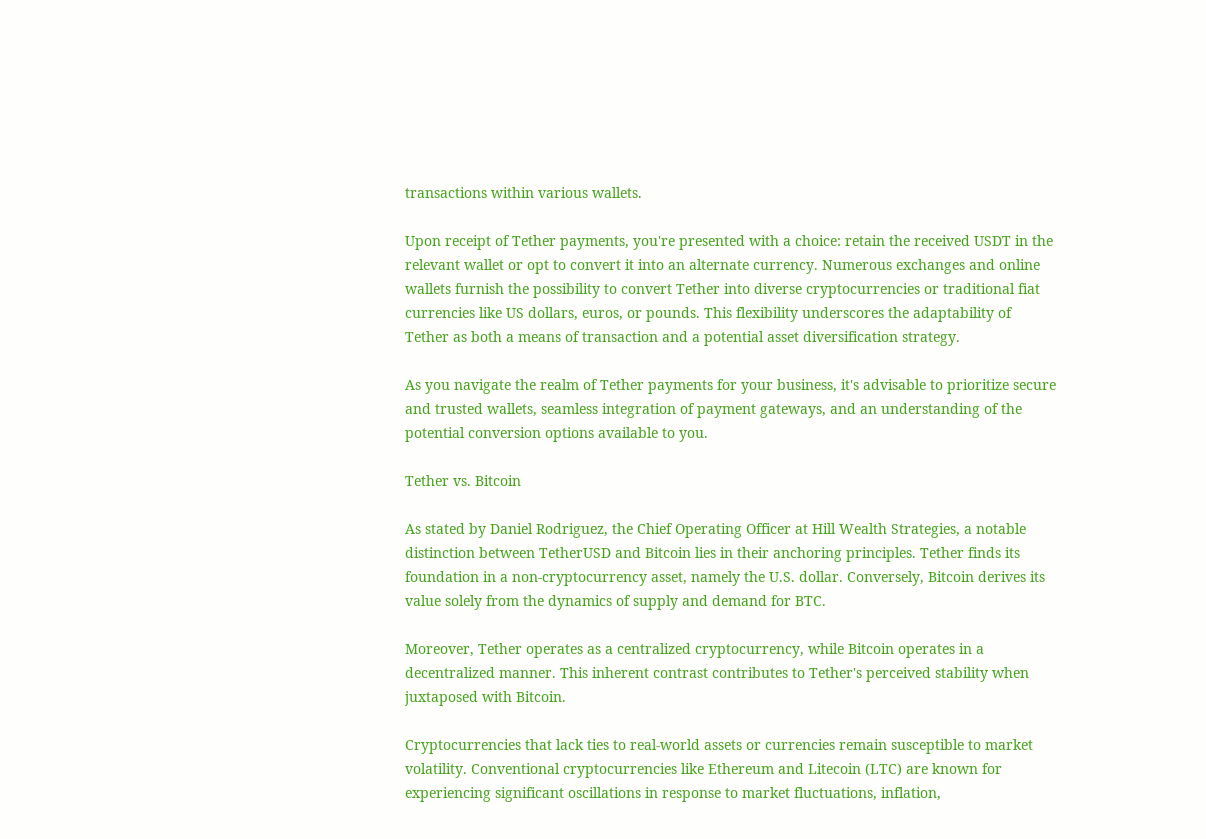transactions within various wallets.

Upon receipt of Tether payments, you're presented with a choice: retain the received USDT in the relevant wallet or opt to convert it into an alternate currency. Numerous exchanges and online wallets furnish the possibility to convert Tether into diverse cryptocurrencies or traditional fiat currencies like US dollars, euros, or pounds. This flexibility underscores the adaptability of Tether as both a means of transaction and a potential asset diversification strategy.

As you navigate the realm of Tether payments for your business, it's advisable to prioritize secure and trusted wallets, seamless integration of payment gateways, and an understanding of the potential conversion options available to you.

Tether vs. Bitcoin

As stated by Daniel Rodriguez, the Chief Operating Officer at Hill Wealth Strategies, a notable distinction between TetherUSD and Bitcoin lies in their anchoring principles. Tether finds its foundation in a non-cryptocurrency asset, namely the U.S. dollar. Conversely, Bitcoin derives its value solely from the dynamics of supply and demand for BTC.

Moreover, Tether operates as a centralized cryptocurrency, while Bitcoin operates in a decentralized manner. This inherent contrast contributes to Tether's perceived stability when juxtaposed with Bitcoin.

Cryptocurrencies that lack ties to real-world assets or currencies remain susceptible to market volatility. Conventional cryptocurrencies like Ethereum and Litecoin (LTC) are known for experiencing significant oscillations in response to market fluctuations, inflation,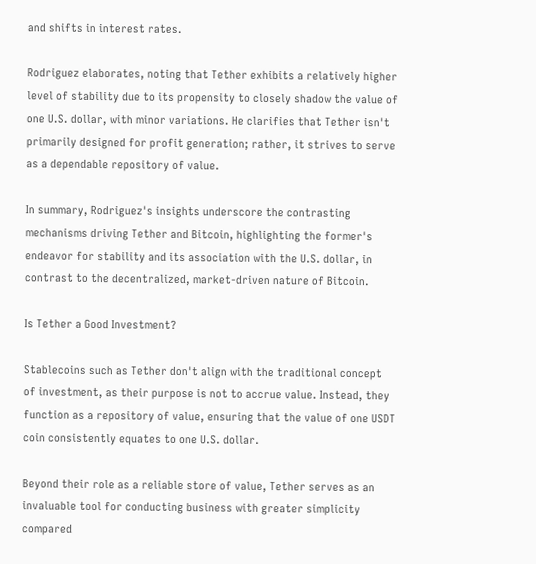and shifts in interest rates.

Rodriguez elaborates, noting that Tether exhibits a relatively higher level of stability due to its propensity to closely shadow the value of one U.S. dollar, with minor variations. He clarifies that Tether isn't primarily designed for profit generation; rather, it strives to serve as a dependable repository of value.

In summary, Rodriguez's insights underscore the contrasting mechanisms driving Tether and Bitcoin, highlighting the former's endeavor for stability and its association with the U.S. dollar, in contrast to the decentralized, market-driven nature of Bitcoin.

Is Tether a Good Investment?

Stablecoins such as Tether don't align with the traditional concept of investment, as their purpose is not to accrue value. Instead, they function as a repository of value, ensuring that the value of one USDT coin consistently equates to one U.S. dollar.

Beyond their role as a reliable store of value, Tether serves as an invaluable tool for conducting business with greater simplicity compared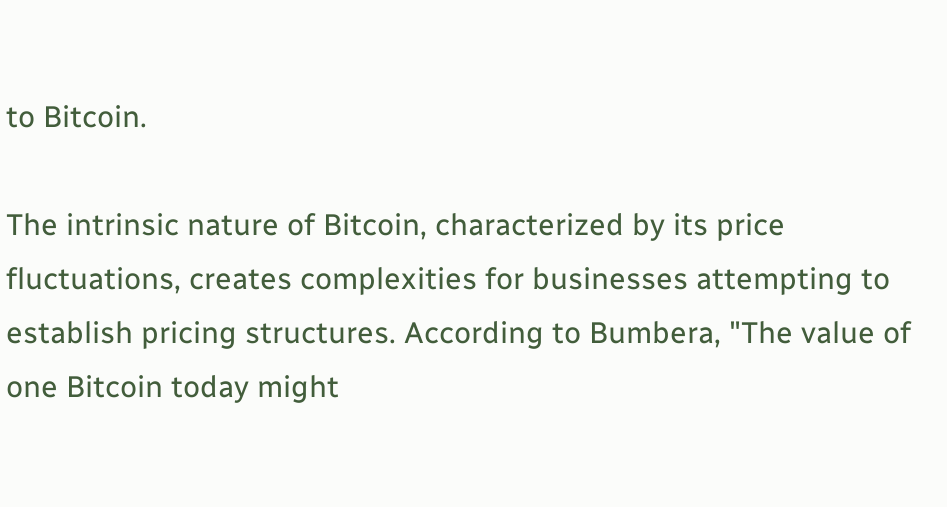to Bitcoin.

The intrinsic nature of Bitcoin, characterized by its price fluctuations, creates complexities for businesses attempting to establish pricing structures. According to Bumbera, "The value of one Bitcoin today might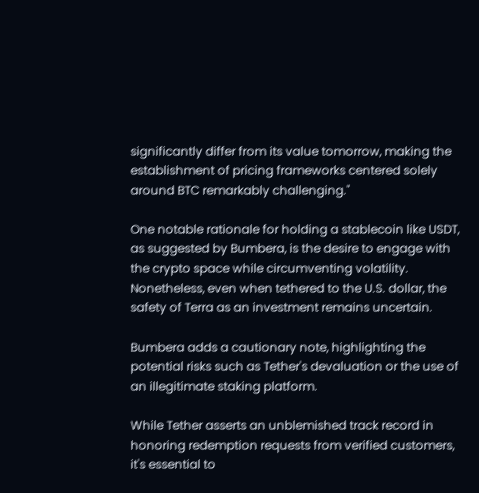significantly differ from its value tomorrow, making the establishment of pricing frameworks centered solely around BTC remarkably challenging."

One notable rationale for holding a stablecoin like USDT, as suggested by Bumbera, is the desire to engage with the crypto space while circumventing volatility. Nonetheless, even when tethered to the U.S. dollar, the safety of Terra as an investment remains uncertain.

Bumbera adds a cautionary note, highlighting the potential risks such as Tether's devaluation or the use of an illegitimate staking platform.

While Tether asserts an unblemished track record in honoring redemption requests from verified customers, it's essential to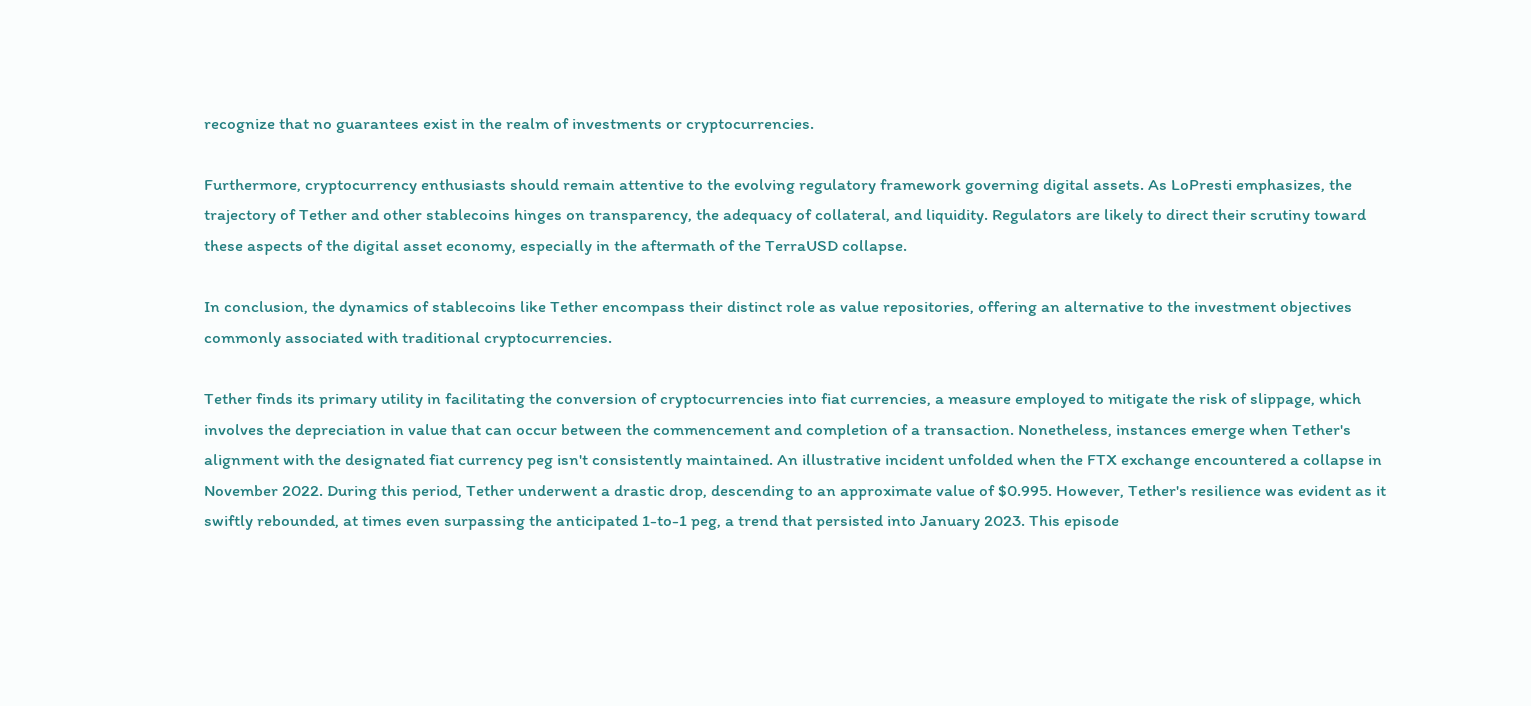recognize that no guarantees exist in the realm of investments or cryptocurrencies.

Furthermore, cryptocurrency enthusiasts should remain attentive to the evolving regulatory framework governing digital assets. As LoPresti emphasizes, the trajectory of Tether and other stablecoins hinges on transparency, the adequacy of collateral, and liquidity. Regulators are likely to direct their scrutiny toward these aspects of the digital asset economy, especially in the aftermath of the TerraUSD collapse.

In conclusion, the dynamics of stablecoins like Tether encompass their distinct role as value repositories, offering an alternative to the investment objectives commonly associated with traditional cryptocurrencies.

Tether finds its primary utility in facilitating the conversion of cryptocurrencies into fiat currencies, a measure employed to mitigate the risk of slippage, which involves the depreciation in value that can occur between the commencement and completion of a transaction. Nonetheless, instances emerge when Tether's alignment with the designated fiat currency peg isn't consistently maintained. An illustrative incident unfolded when the FTX exchange encountered a collapse in November 2022. During this period, Tether underwent a drastic drop, descending to an approximate value of $0.995. However, Tether's resilience was evident as it swiftly rebounded, at times even surpassing the anticipated 1-to-1 peg, a trend that persisted into January 2023. This episode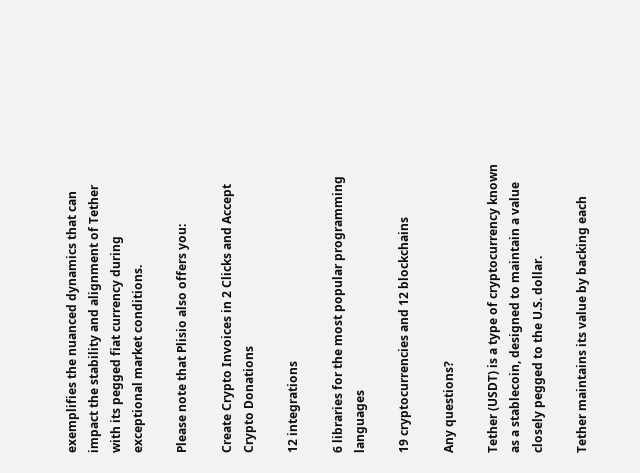exemplifies the nuanced dynamics that can impact the stability and alignment of Tether with its pegged fiat currency during exceptional market conditions.

Please note that Plisio also offers you:

Create Crypto Invoices in 2 Clicks and Accept Crypto Donations

12 integrations

6 libraries for the most popular programming languages

19 cryptocurrencies and 12 blockchains

Any questions?

Tether (USDT) is a type of cryptocurrency known as a stablecoin, designed to maintain a value closely pegged to the U.S. dollar.

Tether maintains its value by backing each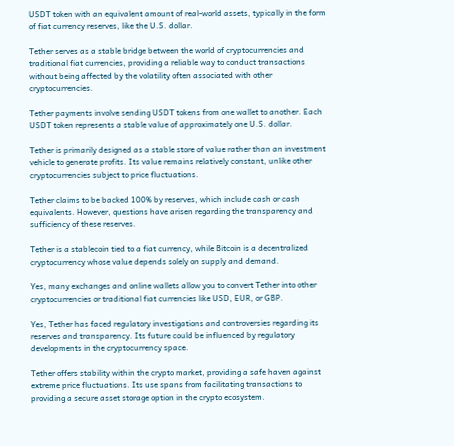USDT token with an equivalent amount of real-world assets, typically in the form of fiat currency reserves, like the U.S. dollar.

Tether serves as a stable bridge between the world of cryptocurrencies and traditional fiat currencies, providing a reliable way to conduct transactions without being affected by the volatility often associated with other cryptocurrencies.

Tether payments involve sending USDT tokens from one wallet to another. Each USDT token represents a stable value of approximately one U.S. dollar.

Tether is primarily designed as a stable store of value rather than an investment vehicle to generate profits. Its value remains relatively constant, unlike other cryptocurrencies subject to price fluctuations.

Tether claims to be backed 100% by reserves, which include cash or cash equivalents. However, questions have arisen regarding the transparency and sufficiency of these reserves.

Tether is a stablecoin tied to a fiat currency, while Bitcoin is a decentralized cryptocurrency whose value depends solely on supply and demand.

Yes, many exchanges and online wallets allow you to convert Tether into other cryptocurrencies or traditional fiat currencies like USD, EUR, or GBP.

Yes, Tether has faced regulatory investigations and controversies regarding its reserves and transparency. Its future could be influenced by regulatory developments in the cryptocurrency space.

Tether offers stability within the crypto market, providing a safe haven against extreme price fluctuations. Its use spans from facilitating transactions to providing a secure asset storage option in the crypto ecosystem.